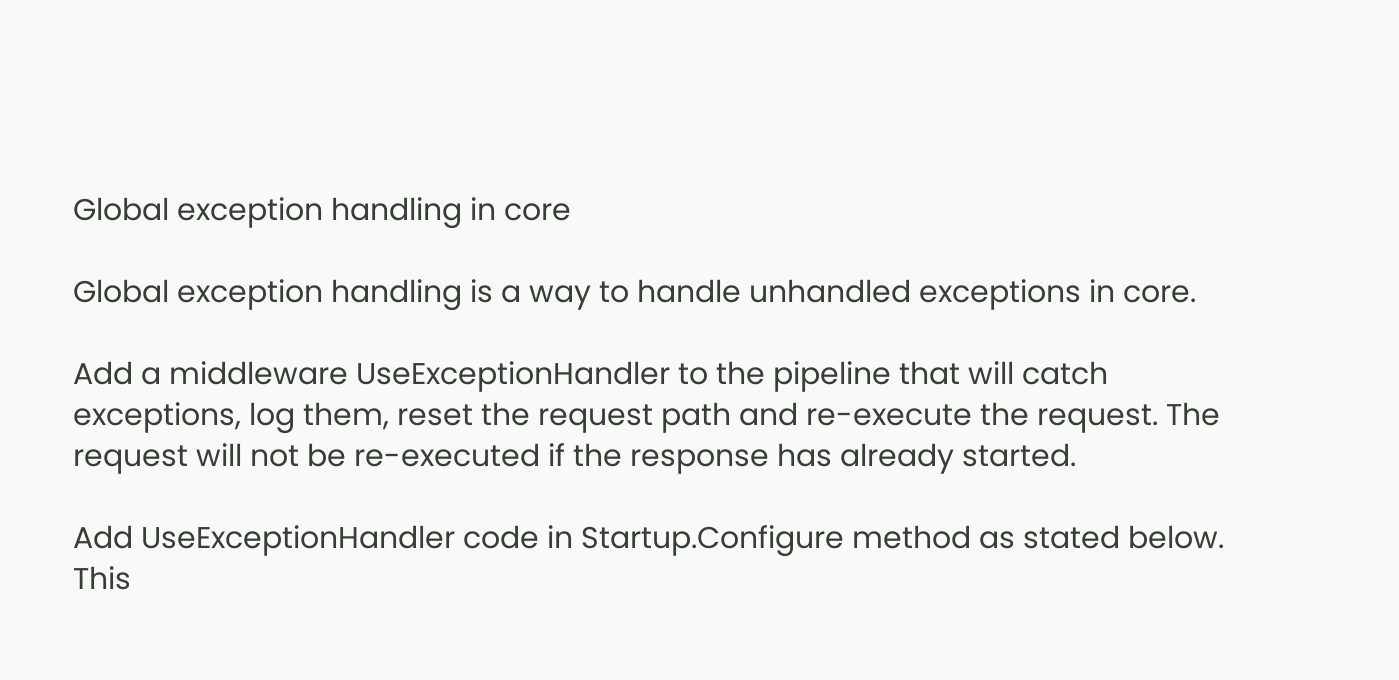Global exception handling in core

Global exception handling is a way to handle unhandled exceptions in core.

Add a middleware UseExceptionHandler to the pipeline that will catch exceptions, log them, reset the request path and re-execute the request. The request will not be re-executed if the response has already started.

Add UseExceptionHandler code in Startup.Configure method as stated below. This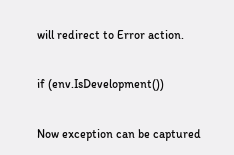will redirect to Error action.

if (env.IsDevelopment())

Now exception can be captured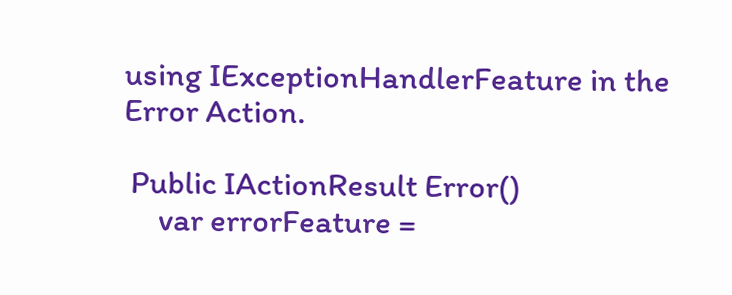using IExceptionHandlerFeature in the Error Action.

 Public IActionResult Error()
     var errorFeature =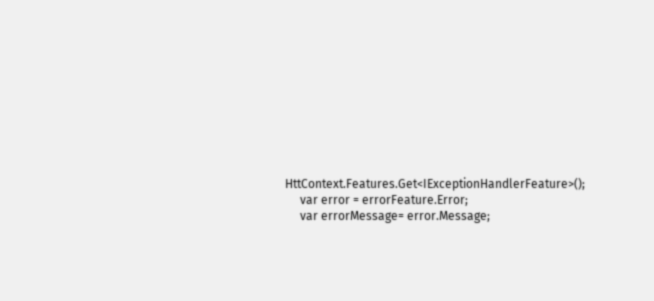HttContext.Features.Get<IExceptionHandlerFeature>();
     var error = errorFeature.Error;
     var errorMessage= error.Message;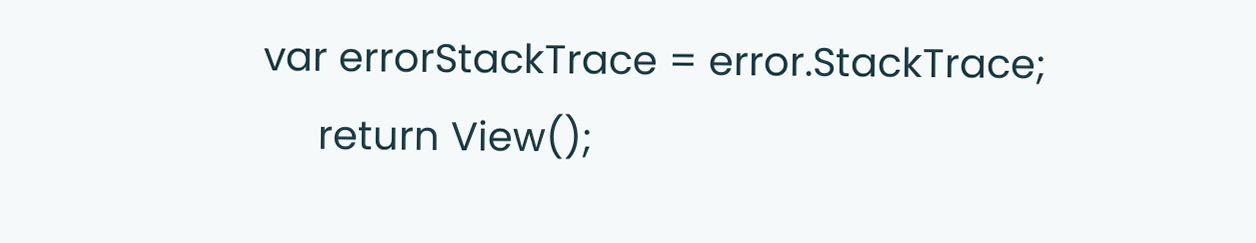var errorStackTrace = error.StackTrace;
     return View();